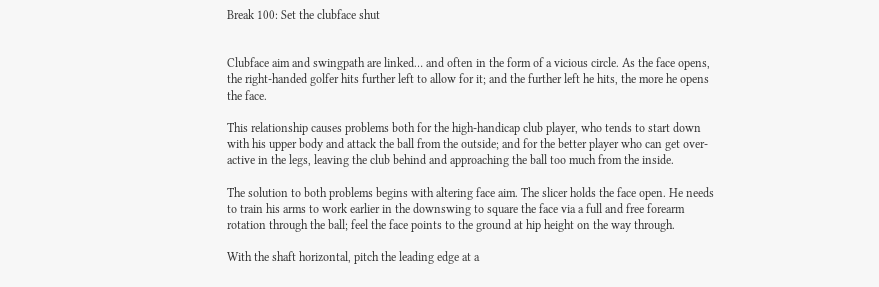Break 100: Set the clubface shut


Clubface aim and swingpath are linked… and often in the form of a vicious circle. As the face opens, the right-handed golfer hits further left to allow for it; and the further left he hits, the more he opens the face.

This relationship causes problems both for the high-handicap club player, who tends to start down with his upper body and attack the ball from the outside; and for the better player who can get over-active in the legs, leaving the club behind and approaching the ball too much from the inside.

The solution to both problems begins with altering face aim. The slicer holds the face open. He needs to train his arms to work earlier in the downswing to square the face via a full and free forearm rotation through the ball; feel the face points to the ground at hip height on the way through.

With the shaft horizontal, pitch the leading edge at a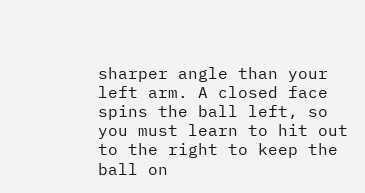sharper angle than your left arm. A closed face spins the ball left, so you must learn to hit out to the right to keep the ball on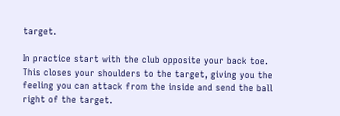target.

In practice start with the club opposite your back toe. This closes your shoulders to the target, giving you the feeling you can attack from the inside and send the ball right of the target.